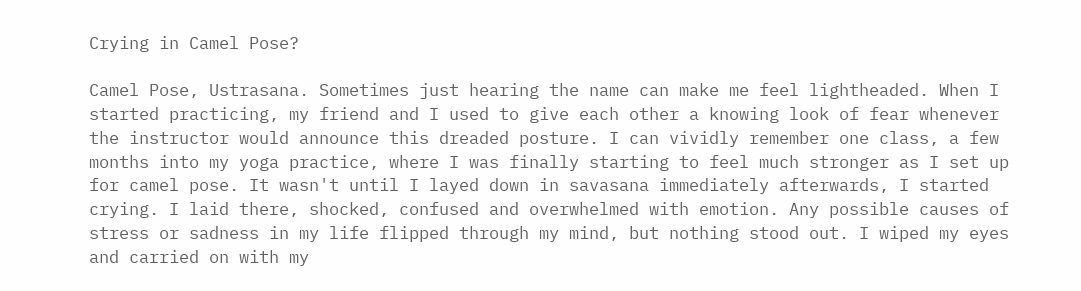Crying in Camel Pose?

Camel Pose, Ustrasana. Sometimes just hearing the name can make me feel lightheaded. When I started practicing, my friend and I used to give each other a knowing look of fear whenever the instructor would announce this dreaded posture. I can vividly remember one class, a few months into my yoga practice, where I was finally starting to feel much stronger as I set up for camel pose. It wasn't until I layed down in savasana immediately afterwards, I started crying. I laid there, shocked, confused and overwhelmed with emotion. Any possible causes of stress or sadness in my life flipped through my mind, but nothing stood out. I wiped my eyes and carried on with my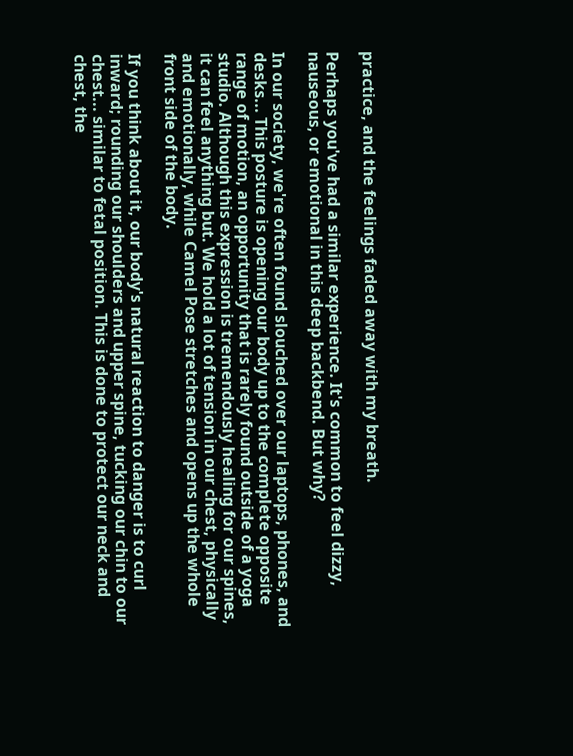practice, and the feelings faded away with my breath.

Perhaps you've had a similar experience. It's common to feel dizzy, nauseous, or emotional in this deep backbend. But why?

In our society, we're often found slouched over our laptops, phones, and desks... This posture is opening our body up to the complete opposite range of motion, an opportunity that is rarely found outside of a yoga studio. Although this expression is tremendously healing for our spines, it can feel anything but. We hold a lot of tension in our chest, physically and emotionally, while Camel Pose stretches and opens up the whole front side of the body.

If you think about it, our body's natural reaction to danger is to curl inward; rounding our shoulders and upper spine, tucking our chin to our chest... similar to fetal position. This is done to protect our neck and chest, the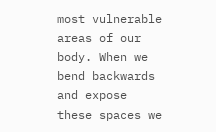most vulnerable areas of our body. When we bend backwards and expose these spaces we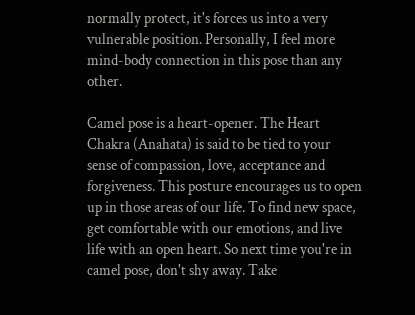normally protect, it's forces us into a very vulnerable position. Personally, I feel more mind-body connection in this pose than any other.

Camel pose is a heart-opener. The Heart Chakra (Anahata) is said to be tied to your sense of compassion, love, acceptance and forgiveness. This posture encourages us to open up in those areas of our life. To find new space, get comfortable with our emotions, and live life with an open heart. So next time you're in camel pose, don't shy away. Take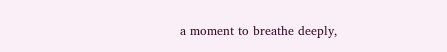a moment to breathe deeply,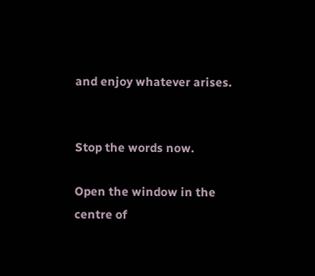and enjoy whatever arises.


Stop the words now.

Open the window in the centre of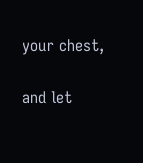your chest,

and let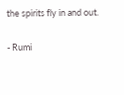the spirits fly in and out.

- Rumi